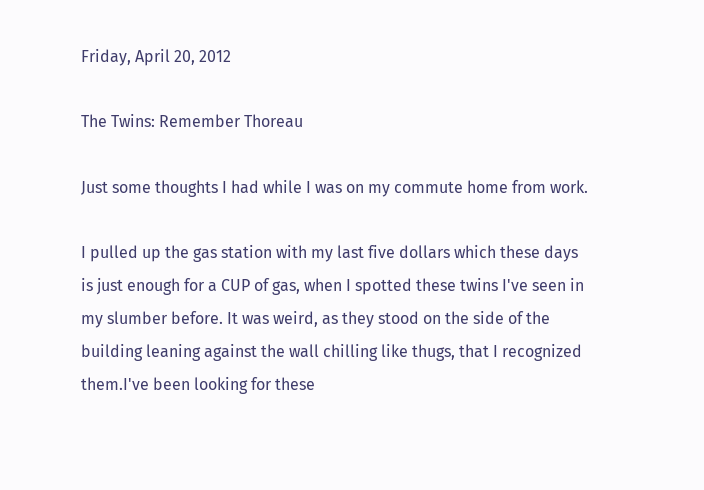Friday, April 20, 2012

The Twins: Remember Thoreau

Just some thoughts I had while I was on my commute home from work.

I pulled up the gas station with my last five dollars which these days is just enough for a CUP of gas, when I spotted these twins I've seen in my slumber before. It was weird, as they stood on the side of the building leaning against the wall chilling like thugs, that I recognized them.I've been looking for these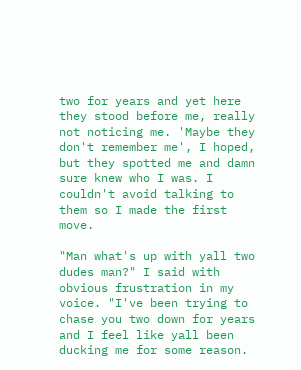two for years and yet here they stood before me, really not noticing me. 'Maybe they don't remember me', I hoped, but they spotted me and damn sure knew who I was. I couldn't avoid talking to them so I made the first move.

"Man what's up with yall two dudes man?" I said with obvious frustration in my voice. "I've been trying to chase you two down for years and I feel like yall been ducking me for some reason.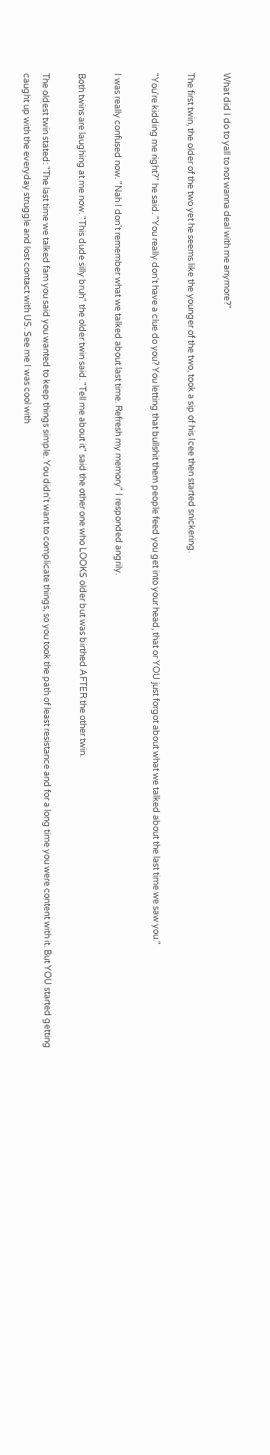What did I do to yall to not wanna deal with me anymore?"

The first twin, the older of the two yet he seems like the younger of the two, took a sip of his Icee then started snickering.

"You're kidding me right?" he said. "You really don't have a clue do you? You letting that bullshit them people feed you get into your head, that or YOU just forgot about what we talked about the last time we saw you."

I was really confused now. "Nah I don't remember what we talked about last time. Refresh my memory" I responded angrily.

Both twins are laughing at me now. "This dude silly bruh" the older twin said. "Tell me about it" said the other one who LOOKS older but was birthed AFTER the other twin.

The oldest twin stated: "The last time we talked fam you said you wanted to keep things simple. You didn't want to complicate things, so you took the path of least resistance and for a long time you were content with it. But YOU started getting caught up with the everyday struggle and lost contact with US. See me I was cool with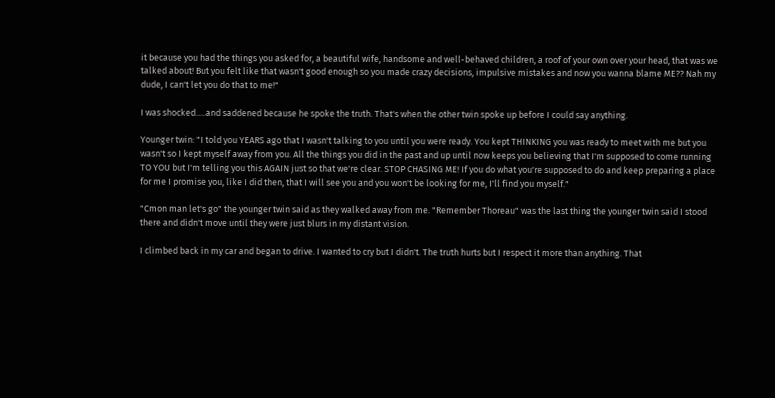it because you had the things you asked for, a beautiful wife, handsome and well-behaved children, a roof of your own over your head, that was we talked about! But you felt like that wasn't good enough so you made crazy decisions, impulsive mistakes and now you wanna blame ME?? Nah my dude, I can't let you do that to me!"

I was shocked.....and saddened because he spoke the truth. That's when the other twin spoke up before I could say anything.

Younger twin: "I told you YEARS ago that I wasn't talking to you until you were ready. You kept THINKING you was ready to meet with me but you wasn't so I kept myself away from you. All the things you did in the past and up until now keeps you believing that I'm supposed to come running TO YOU but I'm telling you this AGAIN just so that we're clear. STOP CHASING ME! If you do what you're supposed to do and keep preparing a place for me I promise you, like I did then, that I will see you and you won't be looking for me, I'll find you myself."

"Cmon man let's go" the younger twin said as they walked away from me. "Remember Thoreau" was the last thing the younger twin said I stood there and didn't move until they were just blurs in my distant vision.

I climbed back in my car and began to drive. I wanted to cry but I didn't. The truth hurts but I respect it more than anything. That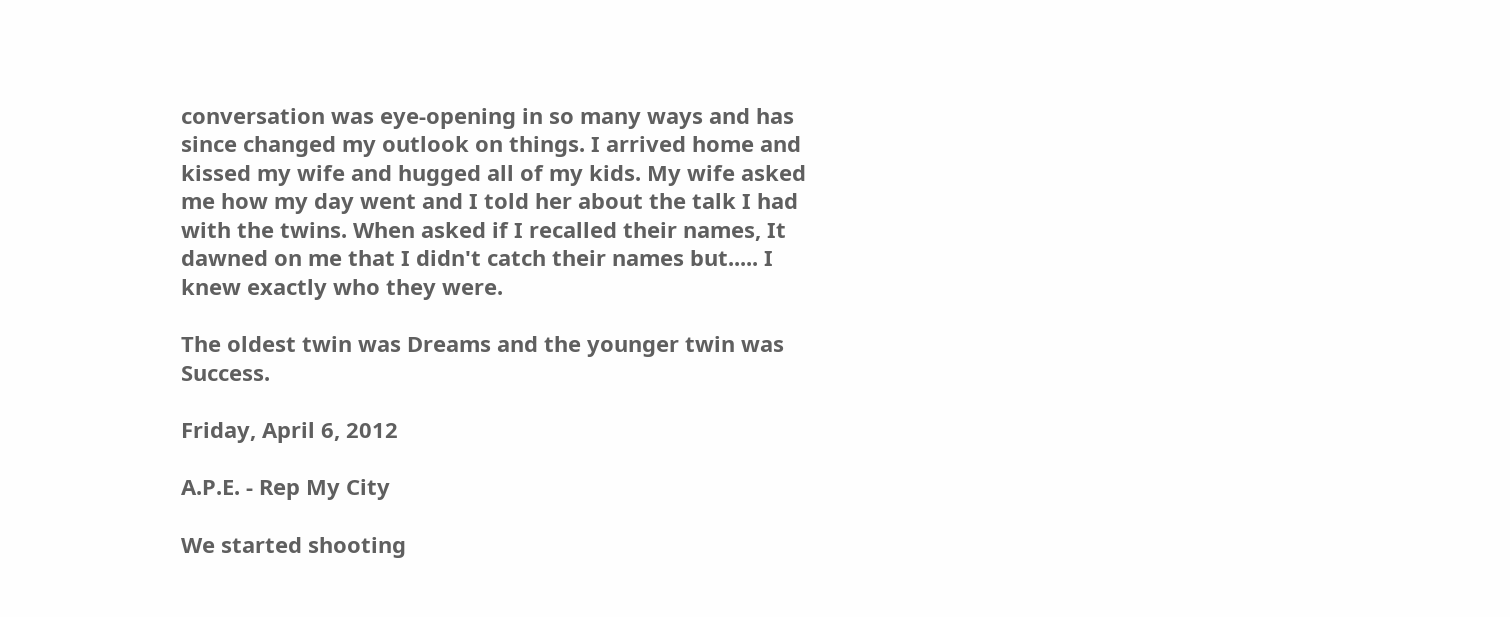conversation was eye-opening in so many ways and has since changed my outlook on things. I arrived home and kissed my wife and hugged all of my kids. My wife asked me how my day went and I told her about the talk I had with the twins. When asked if I recalled their names, It dawned on me that I didn't catch their names but..... I knew exactly who they were.

The oldest twin was Dreams and the younger twin was Success.

Friday, April 6, 2012

A.P.E. - Rep My City

We started shooting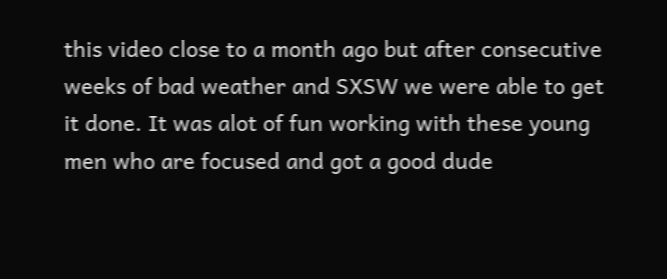this video close to a month ago but after consecutive weeks of bad weather and SXSW we were able to get it done. It was alot of fun working with these young men who are focused and got a good dude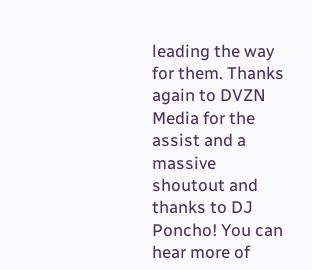leading the way for them. Thanks again to DVZN Media for the assist and a massive shoutout and thanks to DJ Poncho! You can hear more of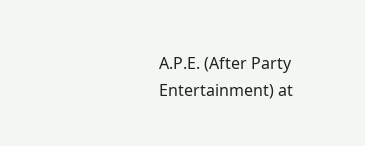A.P.E. (After Party Entertainment) at